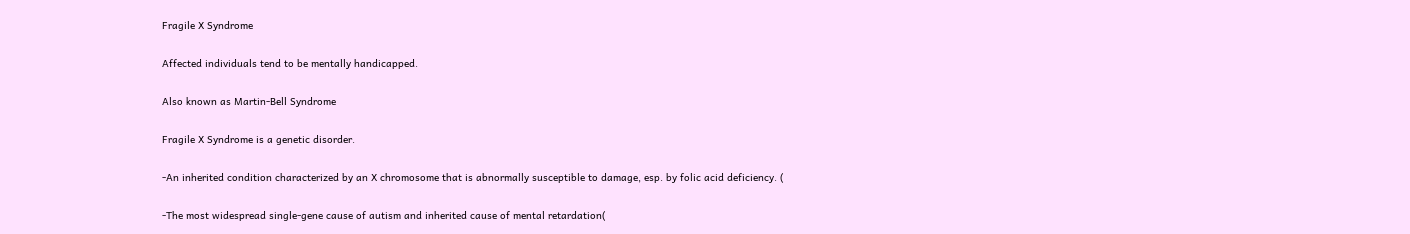Fragile X Syndrome

Affected individuals tend to be mentally handicapped.

Also known as Martin-Bell Syndrome

Fragile X Syndrome is a genetic disorder.

-An inherited condition characterized by an X chromosome that is abnormally susceptible to damage, esp. by folic acid deficiency. (

-The most widespread single-gene cause of autism and inherited cause of mental retardation(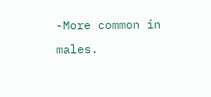-More common in males.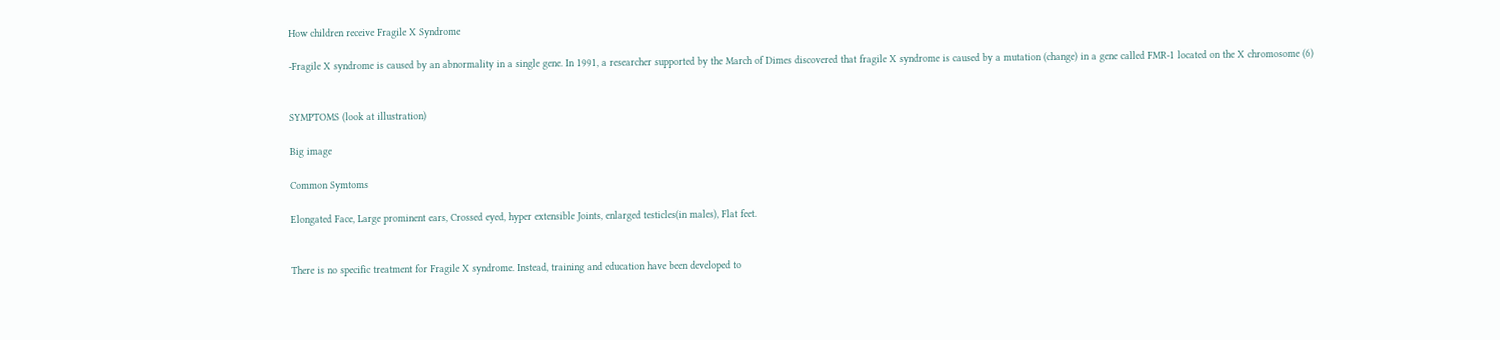How children receive Fragile X Syndrome

-Fragile X syndrome is caused by an abnormality in a single gene. In 1991, a researcher supported by the March of Dimes discovered that fragile X syndrome is caused by a mutation (change) in a gene called FMR-1 located on the X chromosome (6)


SYMPTOMS (look at illustration)

Big image

Common Symtoms

Elongated Face, Large prominent ears, Crossed eyed, hyper extensible Joints, enlarged testicles(in males), Flat feet.


There is no specific treatment for Fragile X syndrome. Instead, training and education have been developed to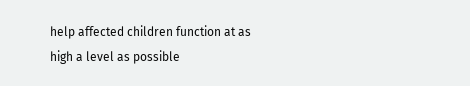help affected children function at as high a level as possible